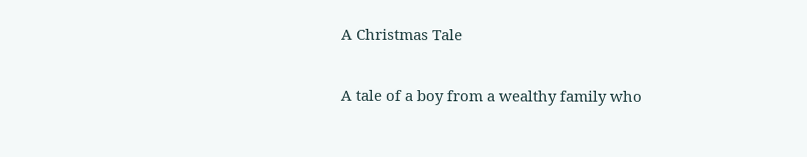A Christmas Tale

A tale of a boy from a wealthy family who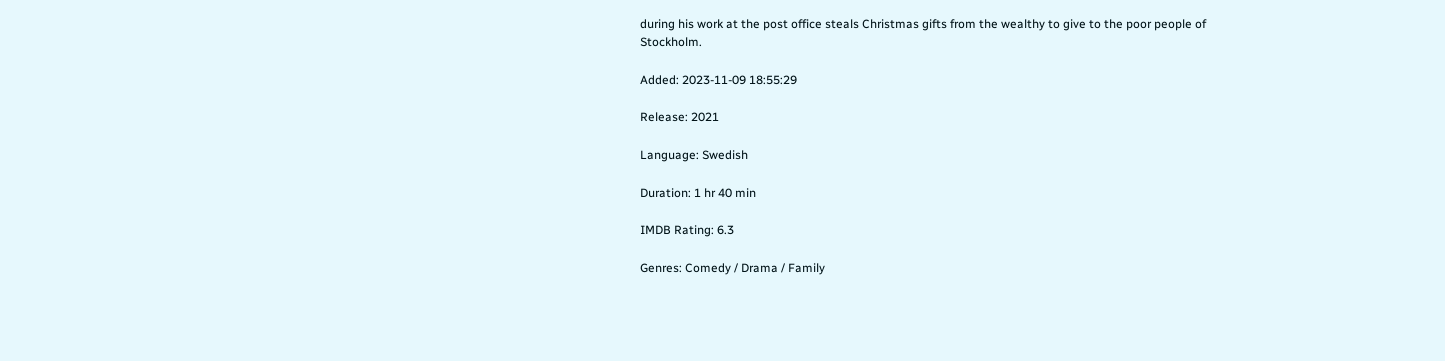during his work at the post office steals Christmas gifts from the wealthy to give to the poor people of Stockholm.

Added: 2023-11-09 18:55:29

Release: 2021

Language: Swedish

Duration: 1 hr 40 min

IMDB Rating: 6.3

Genres: Comedy / Drama / Family